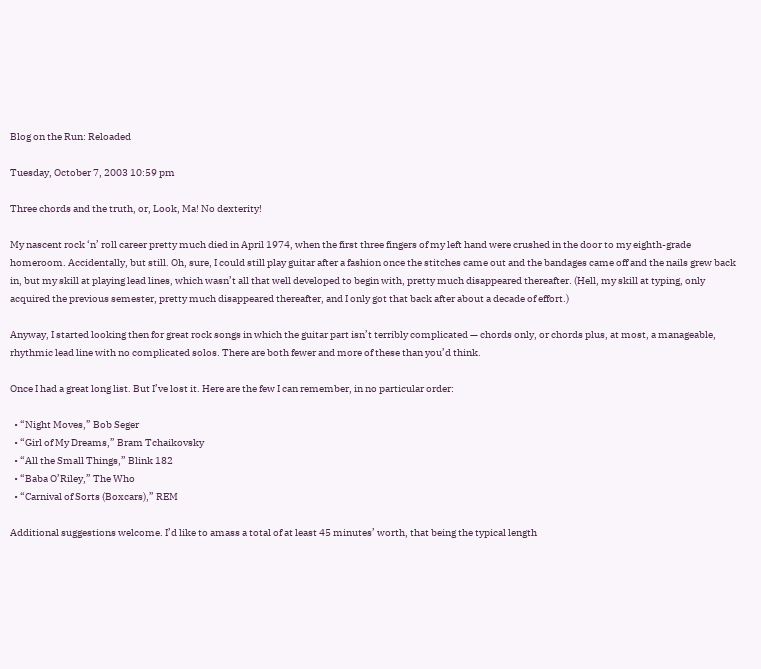Blog on the Run: Reloaded

Tuesday, October 7, 2003 10:59 pm

Three chords and the truth, or, Look, Ma! No dexterity!

My nascent rock ‘n’ roll career pretty much died in April 1974, when the first three fingers of my left hand were crushed in the door to my eighth-grade homeroom. Accidentally, but still. Oh, sure, I could still play guitar after a fashion once the stitches came out and the bandages came off and the nails grew back in, but my skill at playing lead lines, which wasn’t all that well developed to begin with, pretty much disappeared thereafter. (Hell, my skill at typing, only acquired the previous semester, pretty much disappeared thereafter, and I only got that back after about a decade of effort.)

Anyway, I started looking then for great rock songs in which the guitar part isn’t terribly complicated — chords only, or chords plus, at most, a manageable, rhythmic lead line with no complicated solos. There are both fewer and more of these than you’d think.

Once I had a great long list. But I’ve lost it. Here are the few I can remember, in no particular order:

  • “Night Moves,” Bob Seger
  • “Girl of My Dreams,” Bram Tchaikovsky
  • “All the Small Things,” Blink 182
  • “Baba O’Riley,” The Who
  • “Carnival of Sorts (Boxcars),” REM

Additional suggestions welcome. I’d like to amass a total of at least 45 minutes’ worth, that being the typical length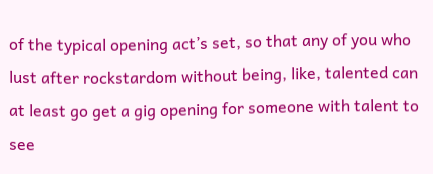of the typical opening act’s set, so that any of you who lust after rockstardom without being, like, talented can at least go get a gig opening for someone with talent to see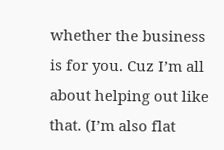whether the business is for you. Cuz I’m all about helping out like that. (I’m also flat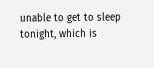unable to get to sleep tonight, which is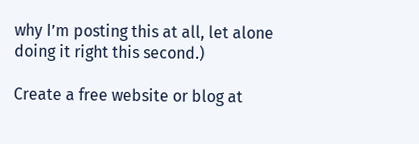why I’m posting this at all, let alone doing it right this second.)

Create a free website or blog at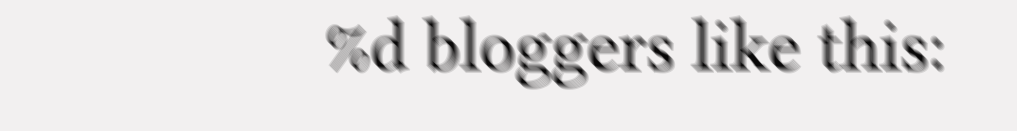%d bloggers like this: